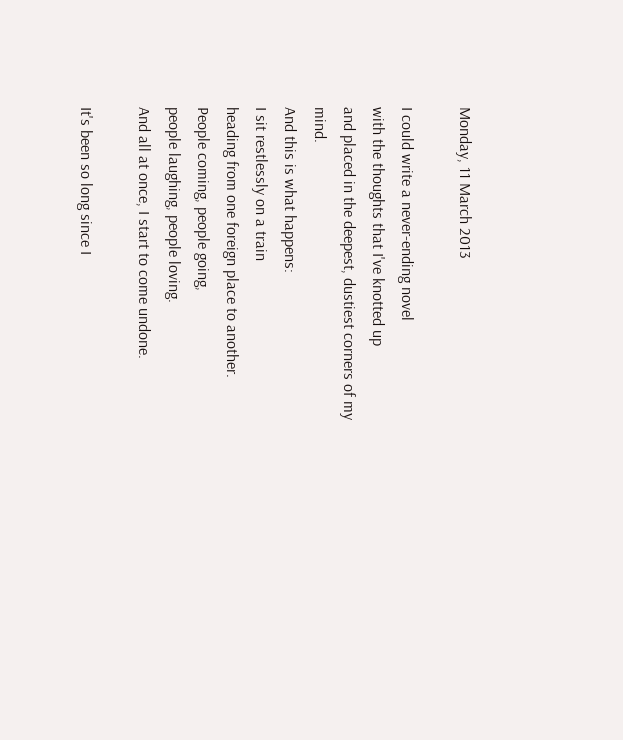Monday, 11 March 2013

I could write a never-ending novel
with the thoughts that I've knotted up
and placed in the deepest, dustiest corners of my mind.
And this is what happens:
I sit restlessly on a train
heading from one foreign place to another.
People coming, people going,
people laughing, people loving.
And all at once, I start to come undone.

It's been so long since I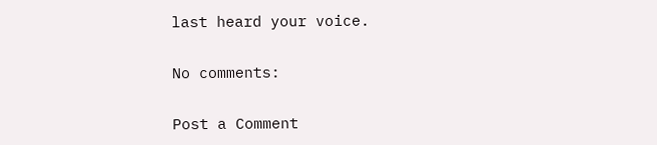last heard your voice.

No comments:

Post a Comment